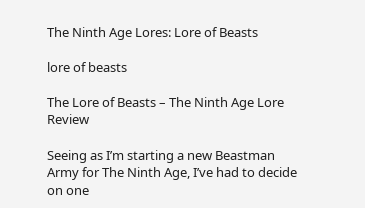The Ninth Age Lores: Lore of Beasts

lore of beasts

The Lore of Beasts – The Ninth Age Lore Review

Seeing as I’m starting a new Beastman Army for The Ninth Age, I’ve had to decide on one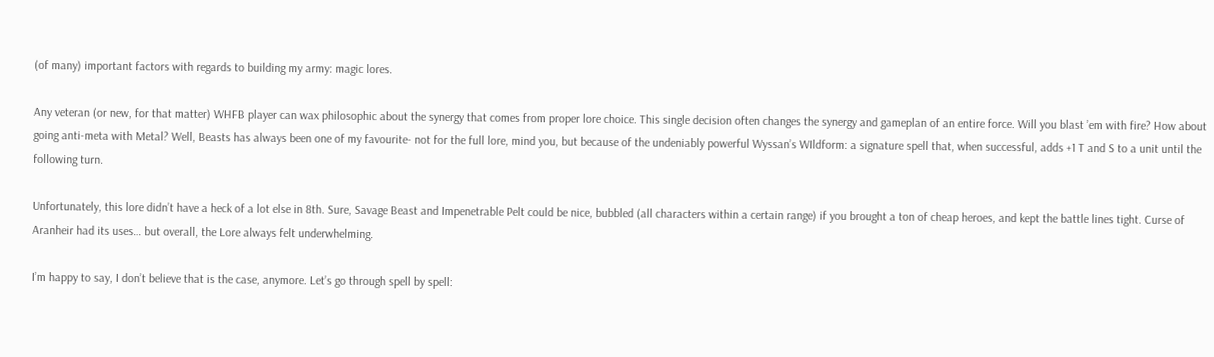(of many) important factors with regards to building my army: magic lores.

Any veteran (or new, for that matter) WHFB player can wax philosophic about the synergy that comes from proper lore choice. This single decision often changes the synergy and gameplan of an entire force. Will you blast ’em with fire? How about going anti-meta with Metal? Well, Beasts has always been one of my favourite- not for the full lore, mind you, but because of the undeniably powerful Wyssan’s WIldform: a signature spell that, when successful, adds +1 T and S to a unit until the following turn.

Unfortunately, this lore didn’t have a heck of a lot else in 8th. Sure, Savage Beast and Impenetrable Pelt could be nice, bubbled (all characters within a certain range) if you brought a ton of cheap heroes, and kept the battle lines tight. Curse of Aranheir had its uses… but overall, the Lore always felt underwhelming.

I’m happy to say, I don’t believe that is the case, anymore. Let’s go through spell by spell: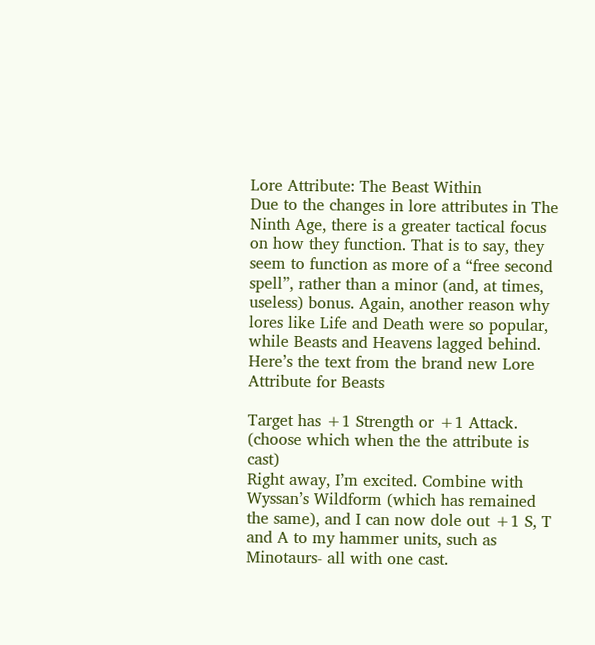Lore Attribute: The Beast Within
Due to the changes in lore attributes in The Ninth Age, there is a greater tactical focus on how they function. That is to say, they seem to function as more of a “free second spell”, rather than a minor (and, at times, useless) bonus. Again, another reason why lores like Life and Death were so popular, while Beasts and Heavens lagged behind. Here’s the text from the brand new Lore Attribute for Beasts

Target has +1 Strength or +1 Attack. (choose which when the the attribute is cast)
Right away, I’m excited. Combine with Wyssan’s Wildform (which has remained the same), and I can now dole out +1 S, T and A to my hammer units, such as Minotaurs- all with one cast.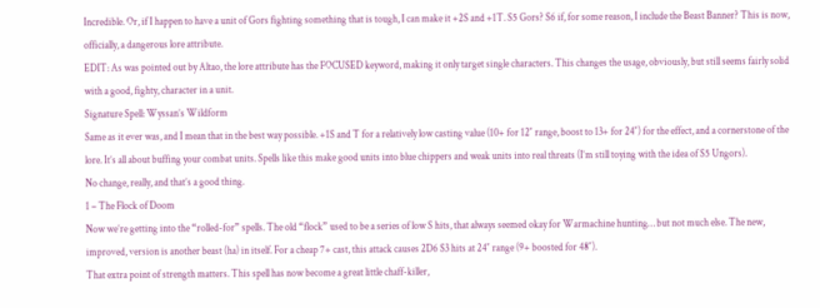Incredible. Or, if I happen to have a unit of Gors fighting something that is tough, I can make it +2S and +1T. S5 Gors? S6 if, for some reason, I include the Beast Banner? This is now, officially, a dangerous lore attribute.
EDIT: As was pointed out by Altao, the lore attribute has the FOCUSED keyword, making it only target single characters. This changes the usage, obviously, but still seems fairly solid with a good, fighty, character in a unit.
Signature Spell: Wyssan’s Wildform
Same as it ever was, and I mean that in the best way possible. +1S and T for a relatively low casting value (10+ for 12″ range, boost to 13+ for 24″) for the effect, and a cornerstone of the lore. It’s all about buffing your combat units. Spells like this make good units into blue chippers and weak units into real threats (I’m still toying with the idea of S5 Ungors).
No change, really, and that’s a good thing.
1 – The Flock of Doom
Now we’re getting into the “rolled-for” spells. The old “flock” used to be a series of low S hits, that always seemed okay for Warmachine hunting… but not much else. The new, improved, version is another beast (ha) in itself. For a cheap 7+ cast, this attack causes 2D6 S3 hits at 24″ range (9+ boosted for 48″).
That extra point of strength matters. This spell has now become a great little chaff-killer,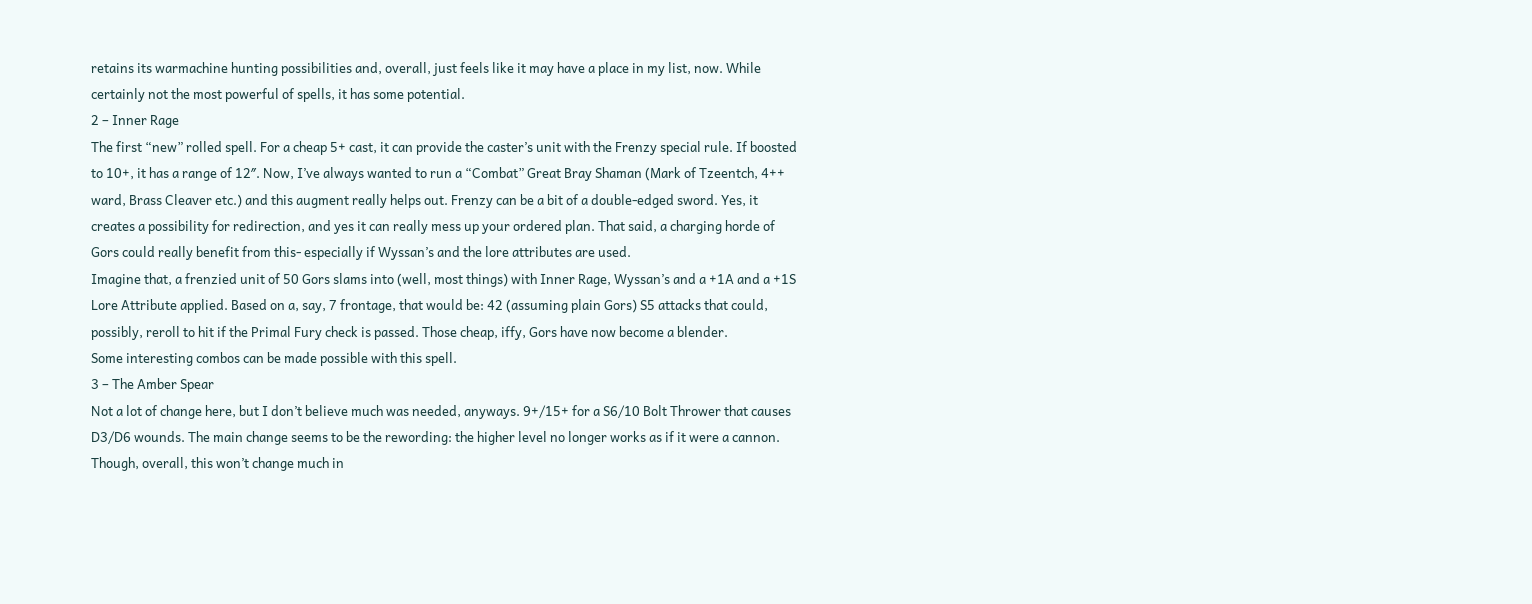retains its warmachine hunting possibilities and, overall, just feels like it may have a place in my list, now. While certainly not the most powerful of spells, it has some potential.
2 – Inner Rage
The first “new” rolled spell. For a cheap 5+ cast, it can provide the caster’s unit with the Frenzy special rule. If boosted to 10+, it has a range of 12″. Now, I’ve always wanted to run a “Combat” Great Bray Shaman (Mark of Tzeentch, 4++ ward, Brass Cleaver etc.) and this augment really helps out. Frenzy can be a bit of a double-edged sword. Yes, it creates a possibility for redirection, and yes it can really mess up your ordered plan. That said, a charging horde of Gors could really benefit from this- especially if Wyssan’s and the lore attributes are used.
Imagine that, a frenzied unit of 50 Gors slams into (well, most things) with Inner Rage, Wyssan’s and a +1A and a +1S Lore Attribute applied. Based on a, say, 7 frontage, that would be: 42 (assuming plain Gors) S5 attacks that could, possibly, reroll to hit if the Primal Fury check is passed. Those cheap, iffy, Gors have now become a blender.
Some interesting combos can be made possible with this spell.
3 – The Amber Spear
Not a lot of change here, but I don’t believe much was needed, anyways. 9+/15+ for a S6/10 Bolt Thrower that causes D3/D6 wounds. The main change seems to be the rewording: the higher level no longer works as if it were a cannon. Though, overall, this won’t change much in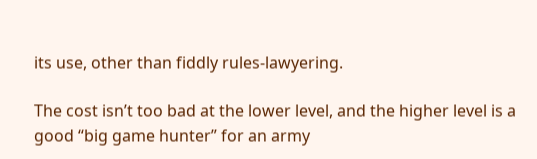its use, other than fiddly rules-lawyering.

The cost isn’t too bad at the lower level, and the higher level is a good “big game hunter” for an army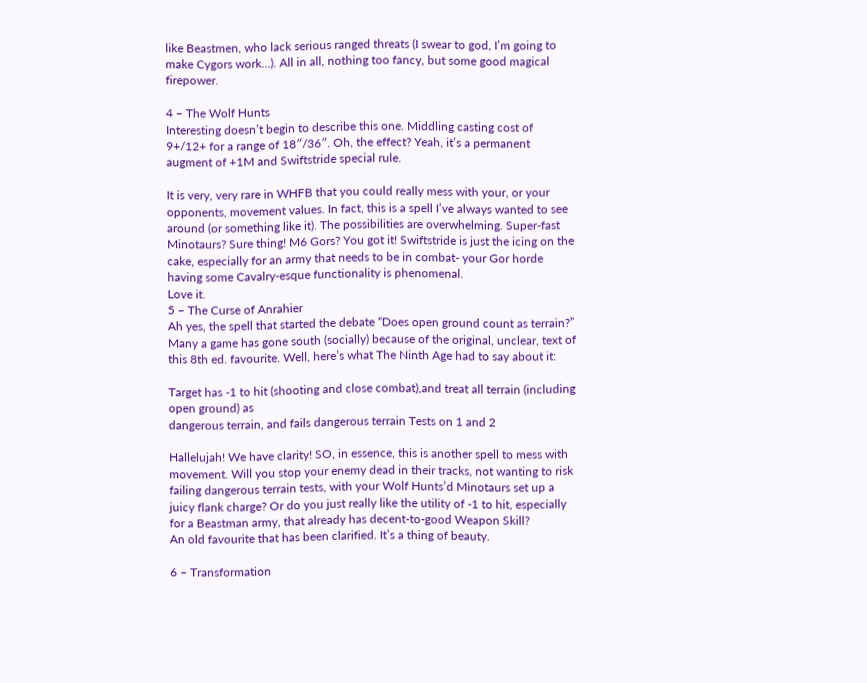like Beastmen, who lack serious ranged threats (I swear to god, I’m going to make Cygors work…). All in all, nothing too fancy, but some good magical firepower.

4 – The Wolf Hunts
Interesting doesn’t begin to describe this one. Middling casting cost of 9+/12+ for a range of 18″/36″. Oh, the effect? Yeah, it’s a permanent augment of +1M and Swiftstride special rule.

It is very, very rare in WHFB that you could really mess with your, or your opponents, movement values. In fact, this is a spell I’ve always wanted to see around (or something like it). The possibilities are overwhelming. Super-fast Minotaurs? Sure thing! M6 Gors? You got it! Swiftstride is just the icing on the cake, especially for an army that needs to be in combat- your Gor horde having some Cavalry-esque functionality is phenomenal.
Love it.
5 – The Curse of Anrahier
Ah yes, the spell that started the debate “Does open ground count as terrain?” Many a game has gone south (socially) because of the original, unclear, text of this 8th ed. favourite. Well, here’s what The Ninth Age had to say about it:

Target has -1 to hit (shooting and close combat),and treat all terrain (including open ground) as
dangerous terrain, and fails dangerous terrain Tests on 1 and 2

Hallelujah! We have clarity! SO, in essence, this is another spell to mess with movement. Will you stop your enemy dead in their tracks, not wanting to risk failing dangerous terrain tests, with your Wolf Hunts’d Minotaurs set up a juicy flank charge? Or do you just really like the utility of -1 to hit, especially for a Beastman army, that already has decent-to-good Weapon Skill?
An old favourite that has been clarified. It’s a thing of beauty.

6 – Transformation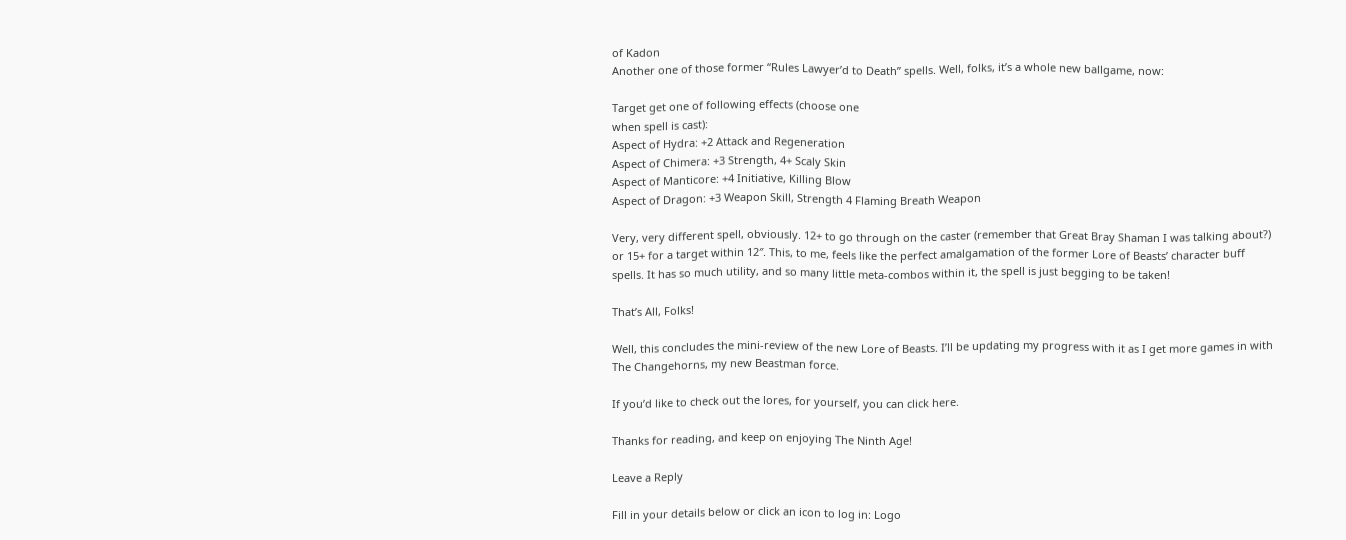of Kadon
Another one of those former “Rules Lawyer’d to Death” spells. Well, folks, it’s a whole new ballgame, now:

Target get one of following effects (choose one
when spell is cast):
Aspect of Hydra: +2 Attack and Regeneration
Aspect of Chimera: +3 Strength, 4+ Scaly Skin
Aspect of Manticore: +4 Initiative, Killing Blow
Aspect of Dragon: +3 Weapon Skill, Strength 4 Flaming Breath Weapon

Very, very different spell, obviously. 12+ to go through on the caster (remember that Great Bray Shaman I was talking about?) or 15+ for a target within 12″. This, to me, feels like the perfect amalgamation of the former Lore of Beasts’ character buff spells. It has so much utility, and so many little meta-combos within it, the spell is just begging to be taken!

That’s All, Folks!

Well, this concludes the mini-review of the new Lore of Beasts. I’ll be updating my progress with it as I get more games in with The Changehorns, my new Beastman force.

If you’d like to check out the lores, for yourself, you can click here.

Thanks for reading, and keep on enjoying The Ninth Age!

Leave a Reply

Fill in your details below or click an icon to log in: Logo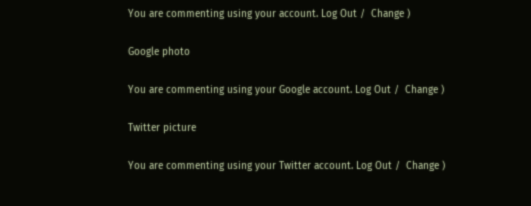You are commenting using your account. Log Out /  Change )

Google photo

You are commenting using your Google account. Log Out /  Change )

Twitter picture

You are commenting using your Twitter account. Log Out /  Change )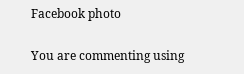Facebook photo

You are commenting using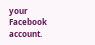your Facebook account.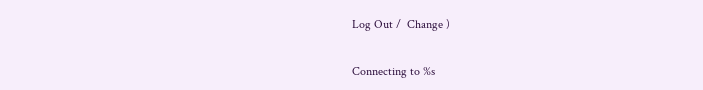Log Out /  Change )

Connecting to %s